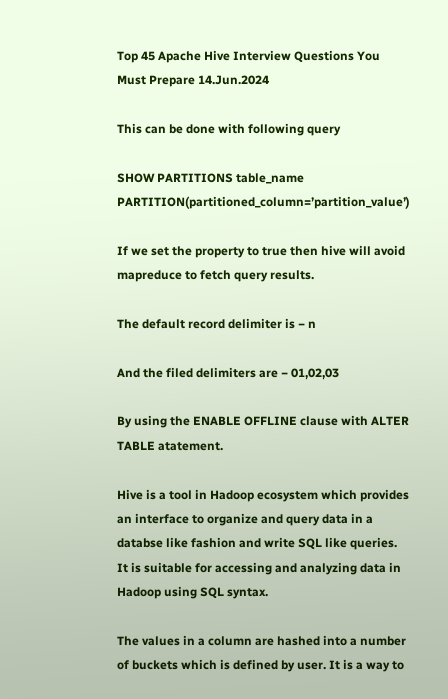Top 45 Apache Hive Interview Questions You Must Prepare 14.Jun.2024

This can be done with following query

SHOW PARTITIONS table_name PARTITION(partitioned_column=’partition_value’)

If we set the property to true then hive will avoid mapreduce to fetch query results.

The default record delimiter is − n

And the filed delimiters are − 01,02,03

By using the ENABLE OFFLINE clause with ALTER TABLE atatement.

Hive is a tool in Hadoop ecosystem which provides an interface to organize and query data in a databse like fashion and write SQL like queries. It is suitable for accessing and analyzing data in Hadoop using SQL syntax.

The values in a column are hashed into a number of buckets which is defined by user. It is a way to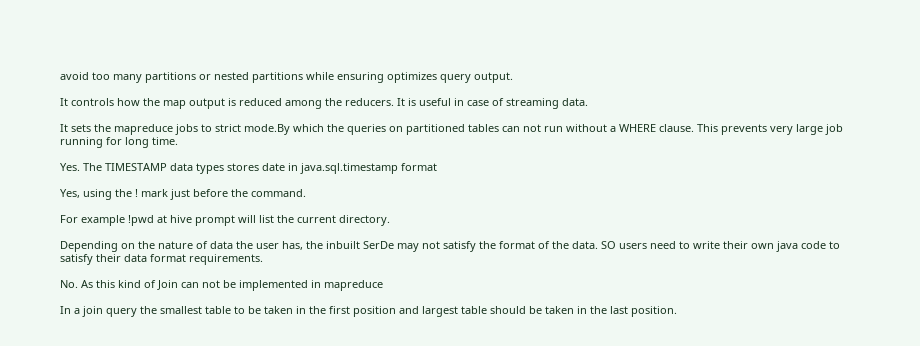avoid too many partitions or nested partitions while ensuring optimizes query output.

It controls how the map output is reduced among the reducers. It is useful in case of streaming data.

It sets the mapreduce jobs to strict mode.By which the queries on partitioned tables can not run without a WHERE clause. This prevents very large job running for long time.

Yes. The TIMESTAMP data types stores date in java.sql.timestamp format

Yes, using the ! mark just before the command.

For example !pwd at hive prompt will list the current directory.

Depending on the nature of data the user has, the inbuilt SerDe may not satisfy the format of the data. SO users need to write their own java code to satisfy their data format requirements.

No. As this kind of Join can not be implemented in mapreduce

In a join query the smallest table to be taken in the first position and largest table should be taken in the last position.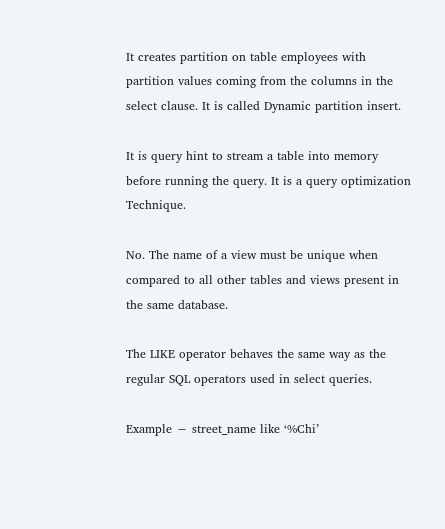It creates partition on table employees with partition values coming from the columns in the select clause. It is called Dynamic partition insert.

It is query hint to stream a table into memory before running the query. It is a query optimization Technique.

No. The name of a view must be unique when compared to all other tables and views present in the same database.

The LIKE operator behaves the same way as the regular SQL operators used in select queries.

Example − street_name like ‘%Chi’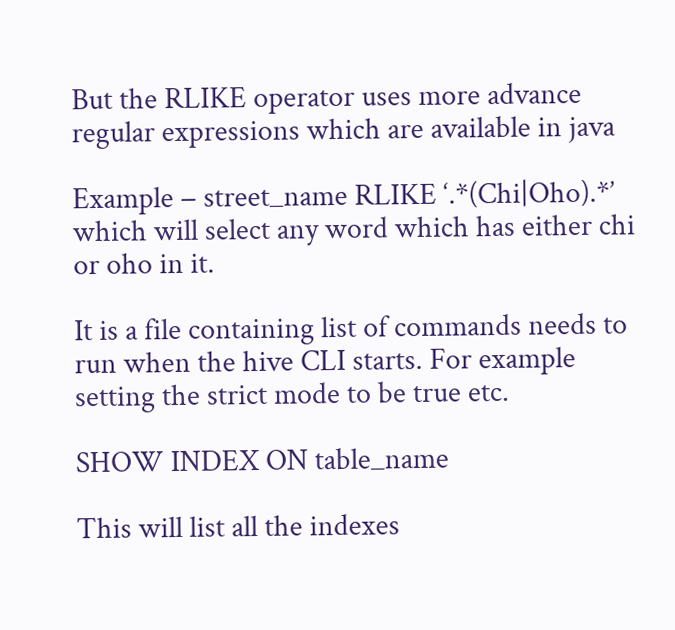But the RLIKE operator uses more advance regular expressions which are available in java

Example − street_name RLIKE ‘.*(Chi|Oho).*’ which will select any word which has either chi or oho in it.

It is a file containing list of commands needs to run when the hive CLI starts. For example setting the strict mode to be true etc.

SHOW INDEX ON table_name

This will list all the indexes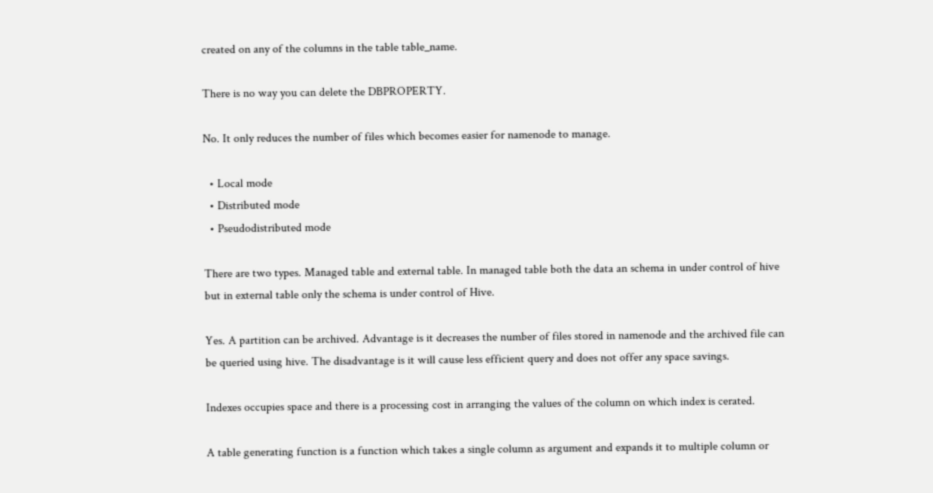created on any of the columns in the table table_name.

There is no way you can delete the DBPROPERTY.

No. It only reduces the number of files which becomes easier for namenode to manage.

  • Local mode
  • Distributed mode
  • Pseudodistributed mode

There are two types. Managed table and external table. In managed table both the data an schema in under control of hive but in external table only the schema is under control of Hive.

Yes. A partition can be archived. Advantage is it decreases the number of files stored in namenode and the archived file can be queried using hive. The disadvantage is it will cause less efficient query and does not offer any space savings.

Indexes occupies space and there is a processing cost in arranging the values of the column on which index is cerated.

A table generating function is a function which takes a single column as argument and expands it to multiple column or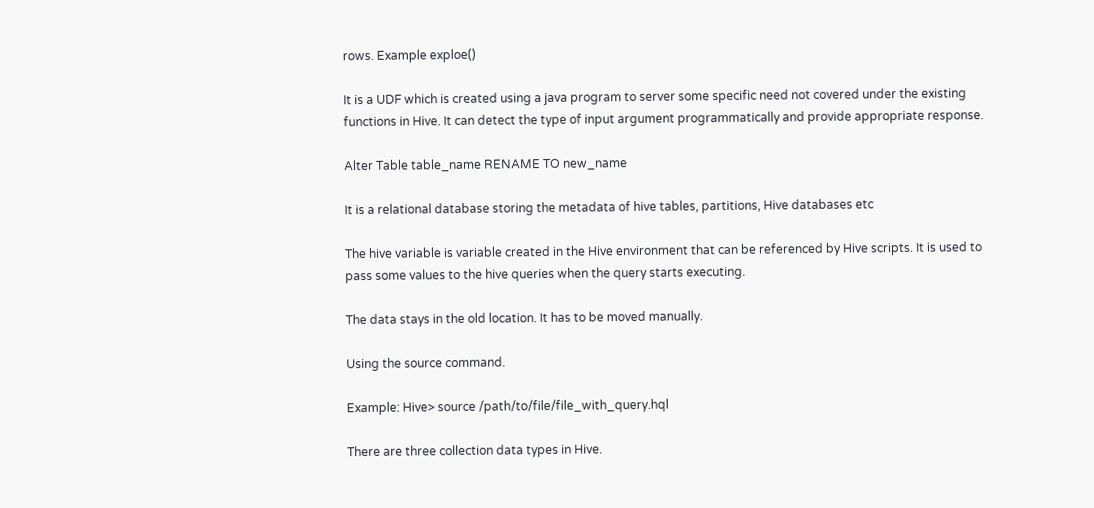rows. Example exploe()

It is a UDF which is created using a java program to server some specific need not covered under the existing functions in Hive. It can detect the type of input argument programmatically and provide appropriate response.

Alter Table table_name RENAME TO new_name

It is a relational database storing the metadata of hive tables, partitions, Hive databases etc

The hive variable is variable created in the Hive environment that can be referenced by Hive scripts. It is used to pass some values to the hive queries when the query starts executing.

The data stays in the old location. It has to be moved manually.

Using the source command.

Example: Hive> source /path/to/file/file_with_query.hql

There are three collection data types in Hive.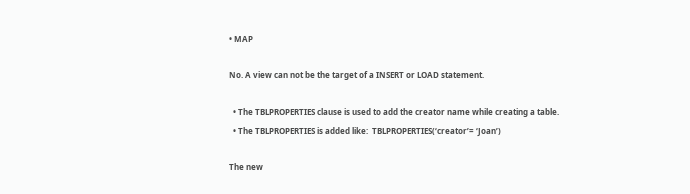• MAP

No. A view can not be the target of a INSERT or LOAD statement.

  • The TBLPROPERTIES clause is used to add the creator name while creating a table.
  • The TBLPROPERTIES is added like:  TBLPROPERTIES(‘creator’= ‘Joan’)

The new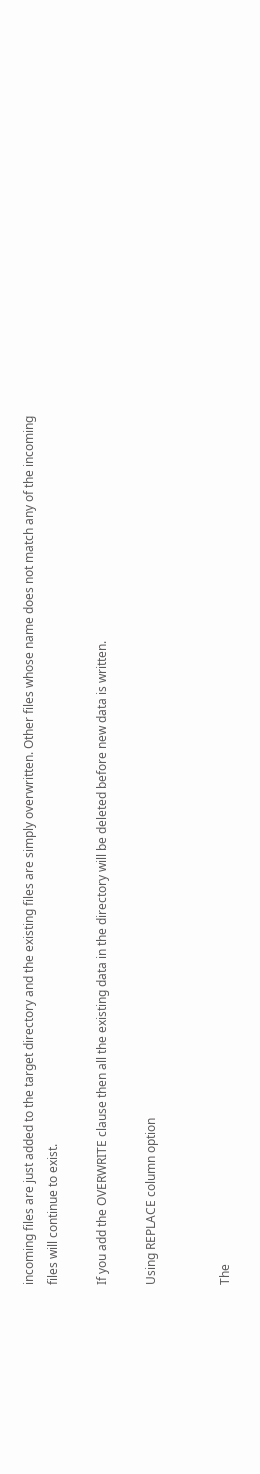incoming files are just added to the target directory and the existing files are simply overwritten. Other files whose name does not match any of the incoming files will continue to exist.

If you add the OVERWRITE clause then all the existing data in the directory will be deleted before new data is written.

Using REPLACE column option


The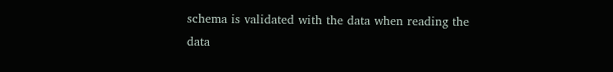schema is validated with the data when reading the data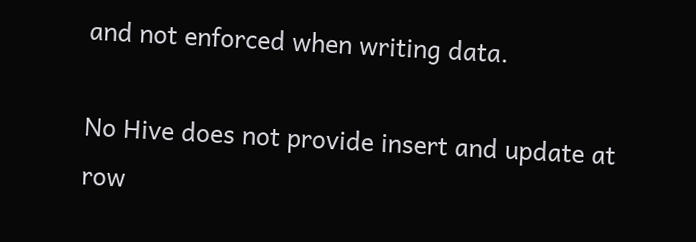and not enforced when writing data.

No Hive does not provide insert and update at row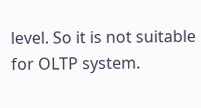level. So it is not suitable for OLTP system.